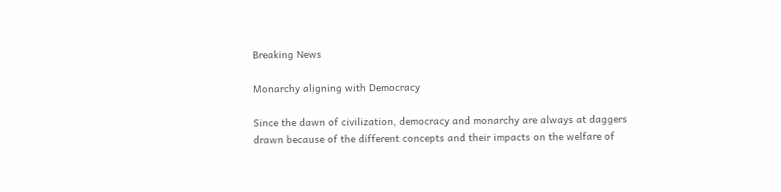Breaking News

Monarchy aligning with Democracy

Since the dawn of civilization, democracy and monarchy are always at daggers drawn because of the different concepts and their impacts on the welfare of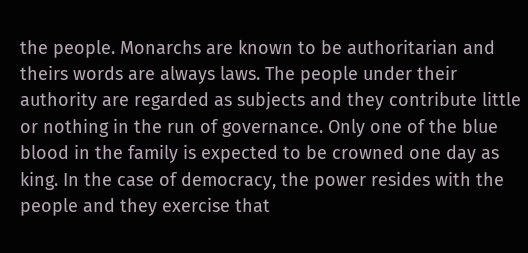the people. Monarchs are known to be authoritarian and theirs words are always laws. The people under their authority are regarded as subjects and they contribute little or nothing in the run of governance. Only one of the blue blood in the family is expected to be crowned one day as king. In the case of democracy, the power resides with the people and they exercise that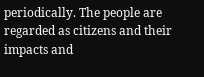periodically. The people are regarded as citizens and their impacts and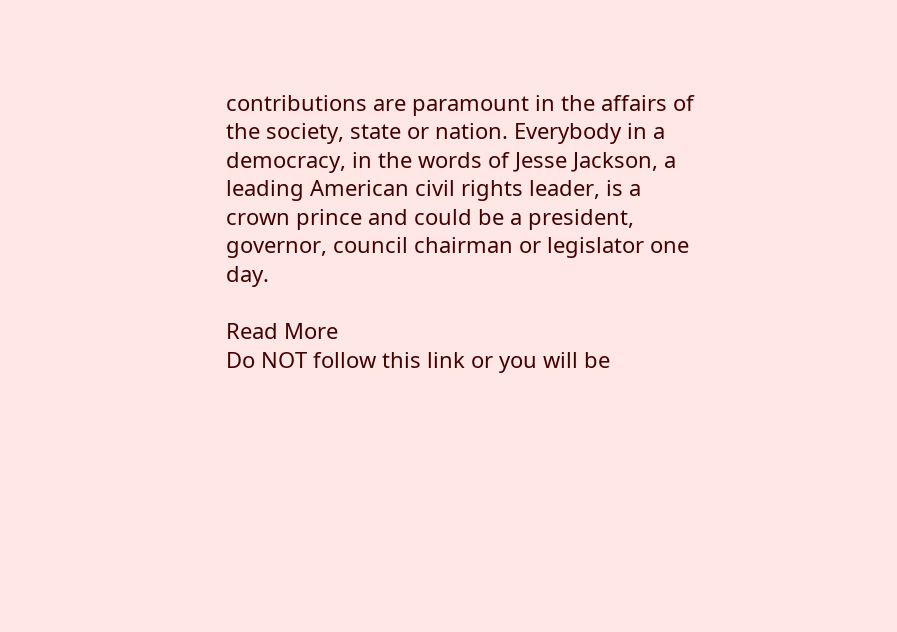contributions are paramount in the affairs of the society, state or nation. Everybody in a democracy, in the words of Jesse Jackson, a leading American civil rights leader, is a crown prince and could be a president, governor, council chairman or legislator one day.

Read More
Do NOT follow this link or you will be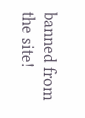banned from the site!